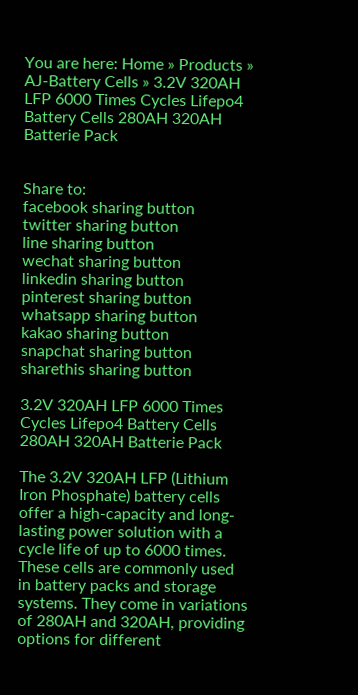You are here: Home » Products » AJ-Battery Cells » 3.2V 320AH LFP 6000 Times Cycles Lifepo4 Battery Cells 280AH 320AH Batterie Pack


Share to:
facebook sharing button
twitter sharing button
line sharing button
wechat sharing button
linkedin sharing button
pinterest sharing button
whatsapp sharing button
kakao sharing button
snapchat sharing button
sharethis sharing button

3.2V 320AH LFP 6000 Times Cycles Lifepo4 Battery Cells 280AH 320AH Batterie Pack

The 3.2V 320AH LFP (Lithium Iron Phosphate) battery cells offer a high-capacity and long-lasting power solution with a cycle life of up to 6000 times. These cells are commonly used in battery packs and storage systems. They come in variations of 280AH and 320AH, providing options for different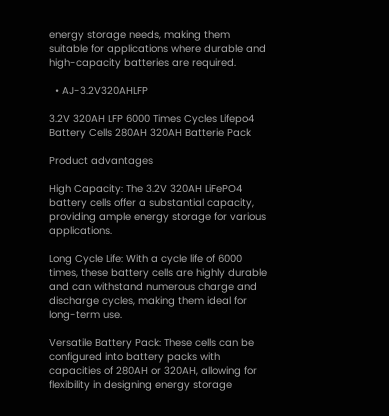energy storage needs, making them suitable for applications where durable and high-capacity batteries are required.

  • AJ-3.2V320AHLFP

3.2V 320AH LFP 6000 Times Cycles Lifepo4 Battery Cells 280AH 320AH Batterie Pack

Product advantages

High Capacity: The 3.2V 320AH LiFePO4 battery cells offer a substantial capacity, providing ample energy storage for various applications.

Long Cycle Life: With a cycle life of 6000 times, these battery cells are highly durable and can withstand numerous charge and discharge cycles, making them ideal for long-term use.

Versatile Battery Pack: These cells can be configured into battery packs with capacities of 280AH or 320AH, allowing for flexibility in designing energy storage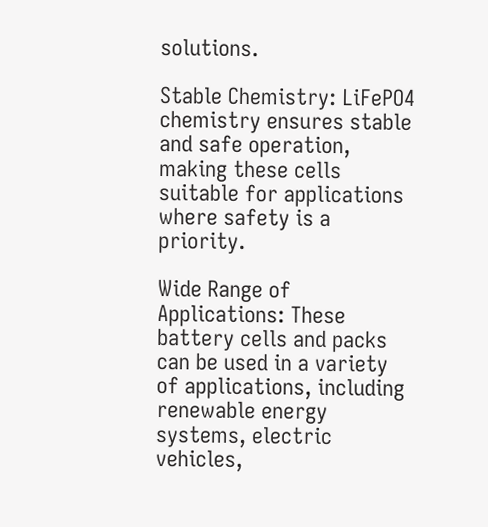solutions.

Stable Chemistry: LiFePO4 chemistry ensures stable and safe operation, making these cells suitable for applications where safety is a priority.

Wide Range of Applications: These battery cells and packs can be used in a variety of applications, including renewable energy systems, electric vehicles,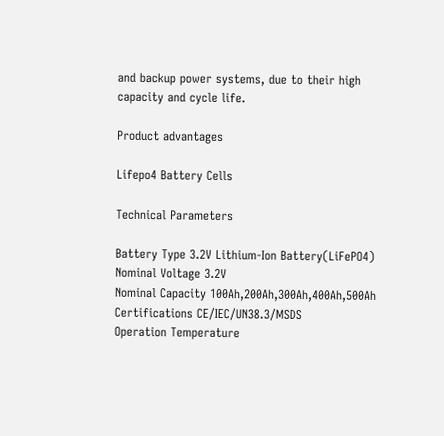and backup power systems, due to their high capacity and cycle life.

Product advantages

Lifepo4 Battery Cells

Technical Parameters

Battery Type 3.2V Lithium-Ion Battery(LiFePO4)
Nominal Voltage 3.2V
Nominal Capacity 100Ah,200Ah,300Ah,400Ah,500Ah
Certifications CE/IEC/UN38.3/MSDS
Operation Temperature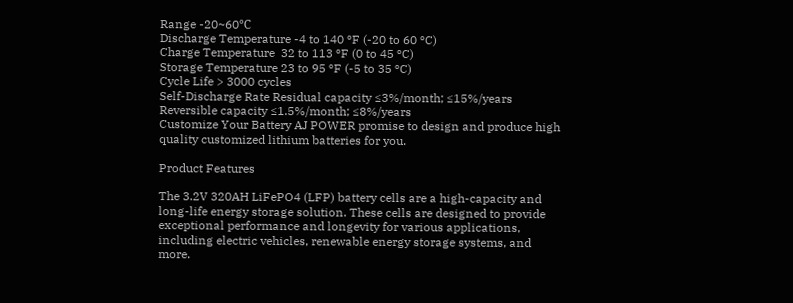Range -20~60℃
Discharge Temperature -4 to 140 ºF (-20 to 60 ºC)
Charge Temperature  32 to 113 ºF (0 to 45 ºC)
Storage Temperature 23 to 95 ºF (-5 to 35 ºC)
Cycle Life > 3000 cycles
Self-Discharge Rate Residual capacity ≤3%/month; ≤15%/years
Reversible capacity ≤1.5%/month; ≤8%/years
Customize Your Battery AJ POWER promise to design and produce high quality customized lithium batteries for you.

Product Features

The 3.2V 320AH LiFePO4 (LFP) battery cells are a high-capacity and long-life energy storage solution. These cells are designed to provide exceptional performance and longevity for various applications, including electric vehicles, renewable energy storage systems, and more.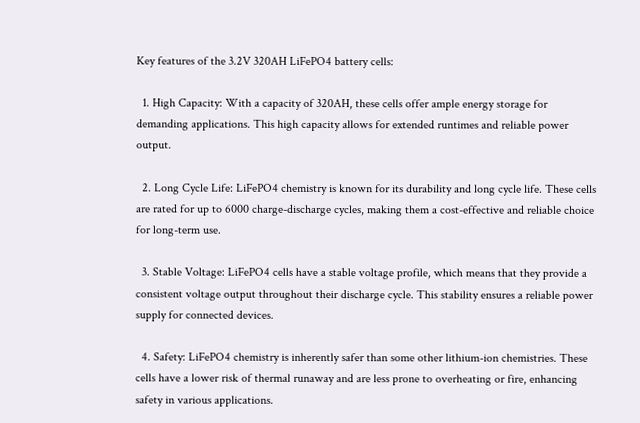Key features of the 3.2V 320AH LiFePO4 battery cells:

  1. High Capacity: With a capacity of 320AH, these cells offer ample energy storage for demanding applications. This high capacity allows for extended runtimes and reliable power output.

  2. Long Cycle Life: LiFePO4 chemistry is known for its durability and long cycle life. These cells are rated for up to 6000 charge-discharge cycles, making them a cost-effective and reliable choice for long-term use.

  3. Stable Voltage: LiFePO4 cells have a stable voltage profile, which means that they provide a consistent voltage output throughout their discharge cycle. This stability ensures a reliable power supply for connected devices.

  4. Safety: LiFePO4 chemistry is inherently safer than some other lithium-ion chemistries. These cells have a lower risk of thermal runaway and are less prone to overheating or fire, enhancing safety in various applications.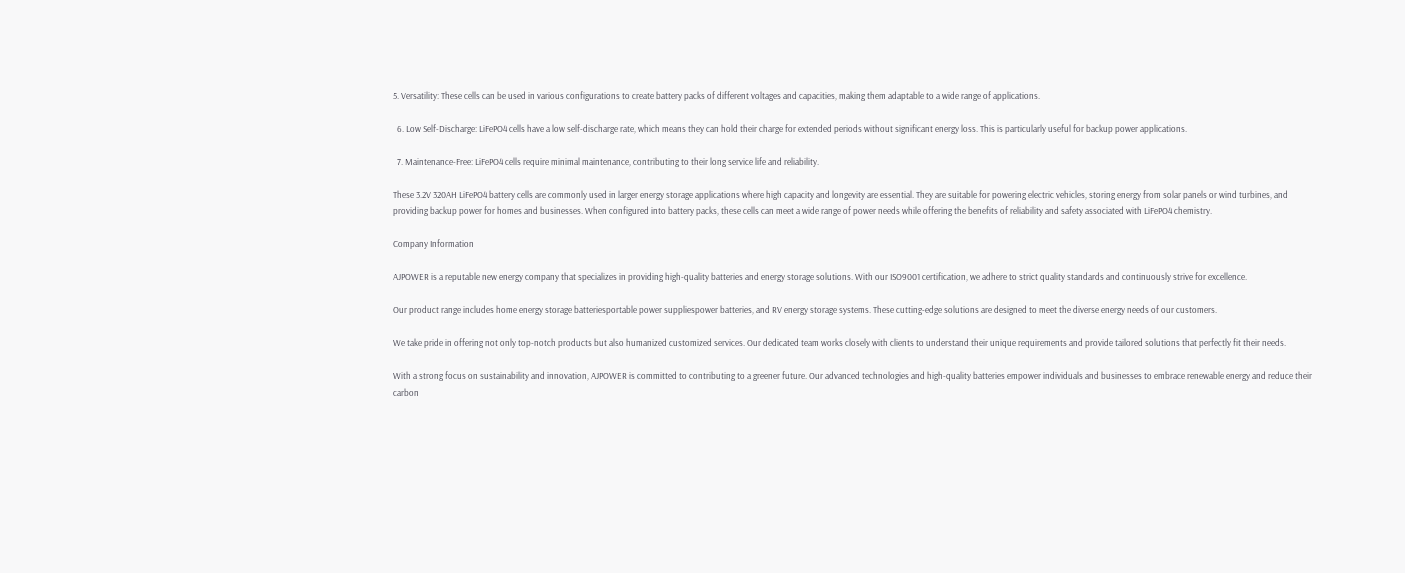5. Versatility: These cells can be used in various configurations to create battery packs of different voltages and capacities, making them adaptable to a wide range of applications.

  6. Low Self-Discharge: LiFePO4 cells have a low self-discharge rate, which means they can hold their charge for extended periods without significant energy loss. This is particularly useful for backup power applications.

  7. Maintenance-Free: LiFePO4 cells require minimal maintenance, contributing to their long service life and reliability.

These 3.2V 320AH LiFePO4 battery cells are commonly used in larger energy storage applications where high capacity and longevity are essential. They are suitable for powering electric vehicles, storing energy from solar panels or wind turbines, and providing backup power for homes and businesses. When configured into battery packs, these cells can meet a wide range of power needs while offering the benefits of reliability and safety associated with LiFePO4 chemistry.

Company Information

AJPOWER is a reputable new energy company that specializes in providing high-quality batteries and energy storage solutions. With our ISO9001 certification, we adhere to strict quality standards and continuously strive for excellence.

Our product range includes home energy storage batteriesportable power suppliespower batteries, and RV energy storage systems. These cutting-edge solutions are designed to meet the diverse energy needs of our customers.

We take pride in offering not only top-notch products but also humanized customized services. Our dedicated team works closely with clients to understand their unique requirements and provide tailored solutions that perfectly fit their needs.

With a strong focus on sustainability and innovation, AJPOWER is committed to contributing to a greener future. Our advanced technologies and high-quality batteries empower individuals and businesses to embrace renewable energy and reduce their carbon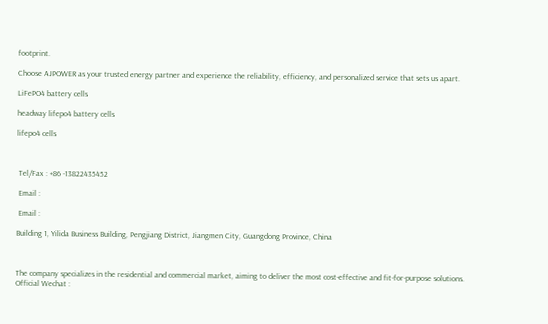footprint.

Choose AJPOWER as your trusted energy partner and experience the reliability, efficiency, and personalized service that sets us apart.

LiFePO4 battery cells

headway lifepo4 battery cells

lifepo4 cells



 Tel/Fax : +86 -13822435452

 Email :

 Email :

Building 1, Yilida Business Building, Pengjiang District, Jiangmen City, Guangdong Province, China



The company specializes in the residential and commercial market, aiming to deliver the most cost-effective and fit-for-purpose solutions.
Official Wechat :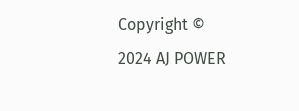Copyright © 2024 AJ POWER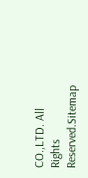CO.,LTD. All Rights Reserved.Sitemap